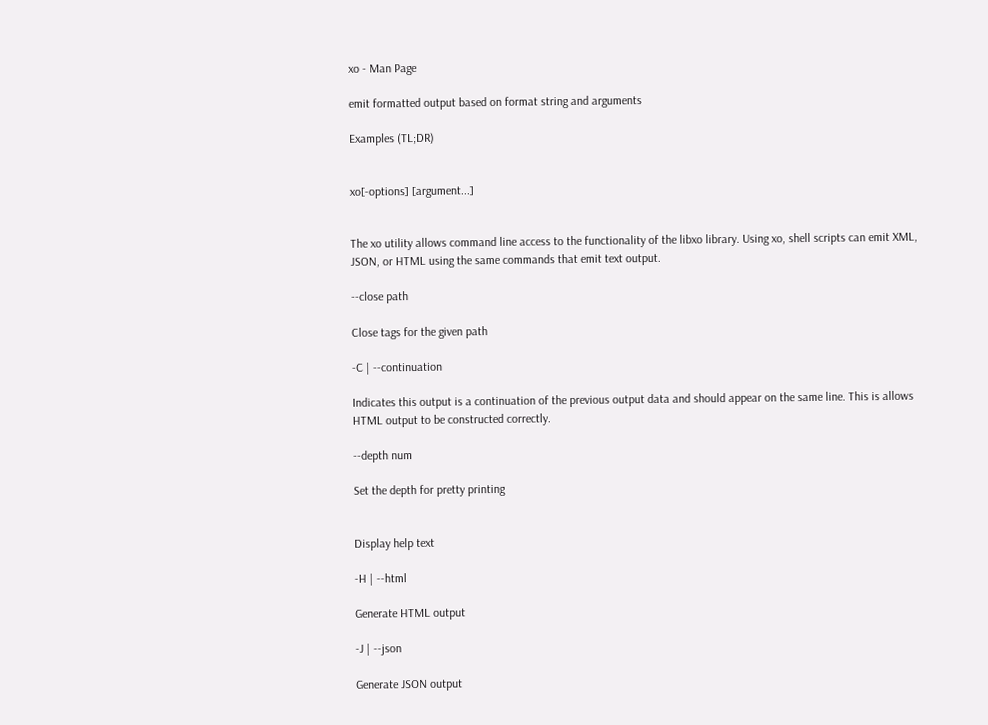xo - Man Page

emit formatted output based on format string and arguments

Examples (TL;DR)


xo[-options] [argument...]


The xo utility allows command line access to the functionality of the libxo library. Using xo, shell scripts can emit XML, JSON, or HTML using the same commands that emit text output.

--close path

Close tags for the given path

-C | --continuation

Indicates this output is a continuation of the previous output data and should appear on the same line. This is allows HTML output to be constructed correctly.

--depth num

Set the depth for pretty printing


Display help text

-H | --html

Generate HTML output

-J | --json

Generate JSON output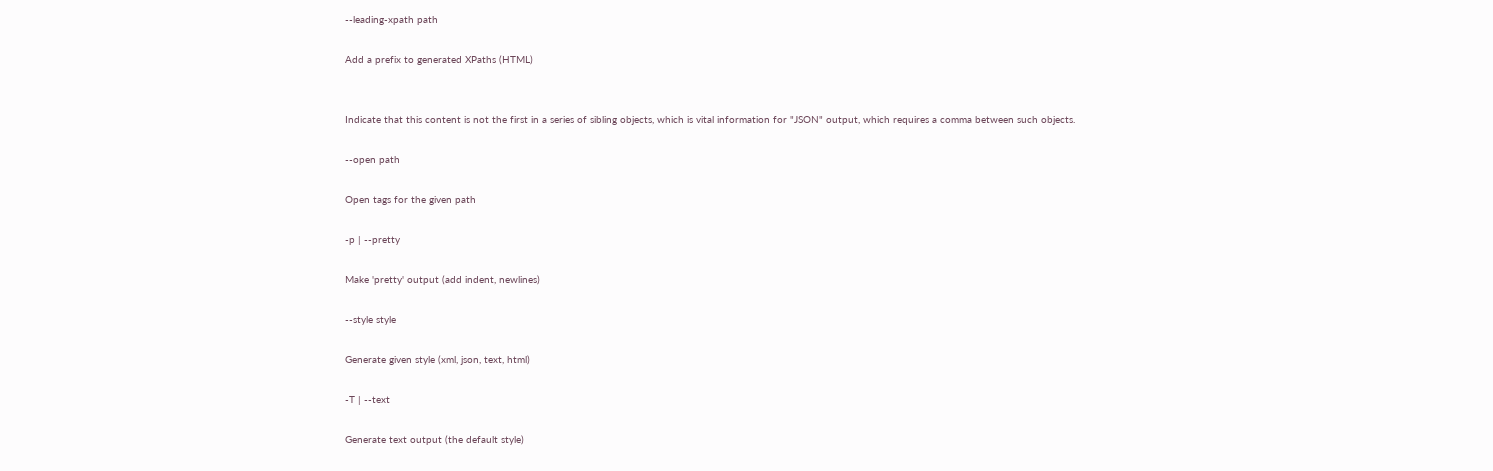--leading-xpath path

Add a prefix to generated XPaths (HTML)


Indicate that this content is not the first in a series of sibling objects, which is vital information for "JSON" output, which requires a comma between such objects.

--open path

Open tags for the given path

-p | --pretty

Make 'pretty' output (add indent, newlines)

--style style

Generate given style (xml, json, text, html)

-T | --text

Generate text output (the default style)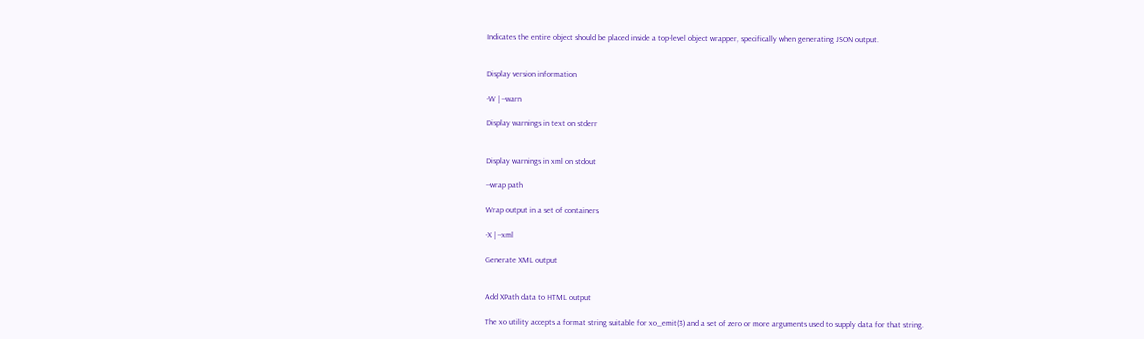Indicates the entire object should be placed inside a top-level object wrapper, specifically when generating JSON output.


Display version information

-W | --warn

Display warnings in text on stderr


Display warnings in xml on stdout

--wrap path

Wrap output in a set of containers

-X | --xml

Generate XML output


Add XPath data to HTML output

The xo utility accepts a format string suitable for xo_emit(3) and a set of zero or more arguments used to supply data for that string.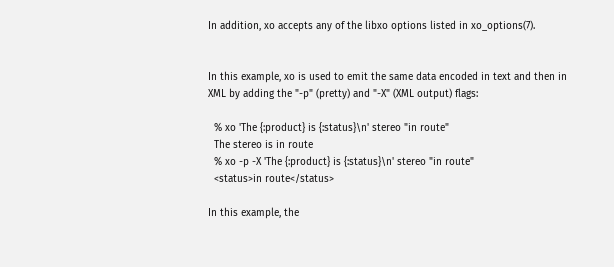In addition, xo accepts any of the libxo options listed in xo_options(7).


In this example, xo is used to emit the same data encoded in text and then in XML by adding the "-p" (pretty) and "-X" (XML output) flags:

  % xo 'The {:product} is {:status}\n' stereo "in route"
  The stereo is in route
  % xo -p -X 'The {:product} is {:status}\n' stereo "in route"
  <status>in route</status>

In this example, the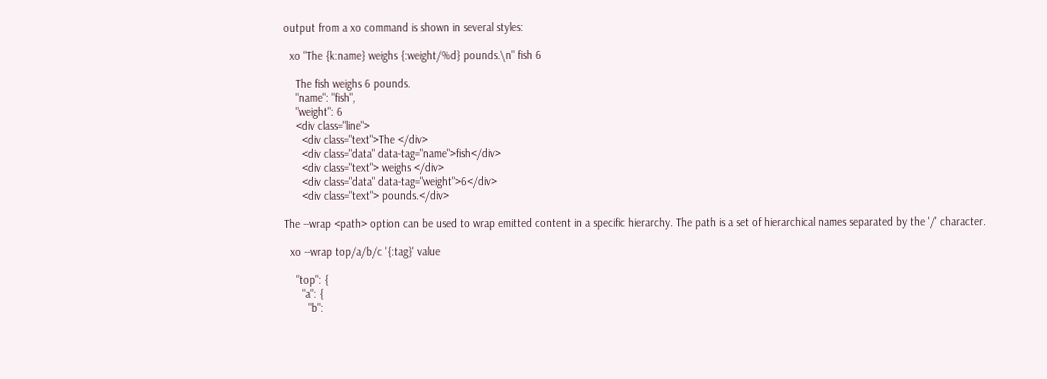output from a xo command is shown in several styles:

  xo "The {k:name} weighs {:weight/%d} pounds.\n" fish 6

    The fish weighs 6 pounds.
    "name": "fish",
    "weight": 6
    <div class="line">
      <div class="text">The </div>
      <div class="data" data-tag="name">fish</div>
      <div class="text"> weighs </div>
      <div class="data" data-tag="weight">6</div>
      <div class="text"> pounds.</div>

The --wrap <path> option can be used to wrap emitted content in a specific hierarchy. The path is a set of hierarchical names separated by the '/' character.

  xo --wrap top/a/b/c '{:tag}' value

    "top": {
      "a": {
        "b":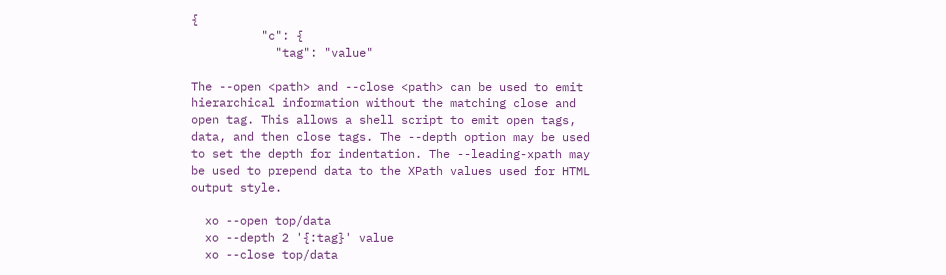{
          "c": {
            "tag": "value"

The --open <path> and --close <path> can be used to emit hierarchical information without the matching close and open tag. This allows a shell script to emit open tags, data, and then close tags. The --depth option may be used to set the depth for indentation. The --leading-xpath may be used to prepend data to the XPath values used for HTML output style.

  xo --open top/data
  xo --depth 2 '{:tag}' value
  xo --close top/data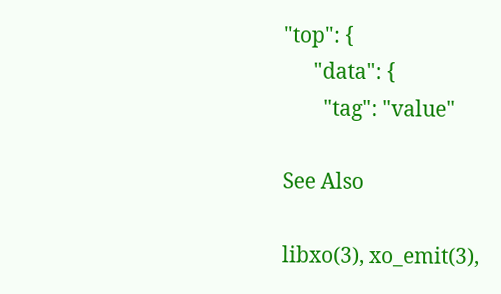"top": {
      "data": {
        "tag": "value"

See Also

libxo(3), xo_emit(3),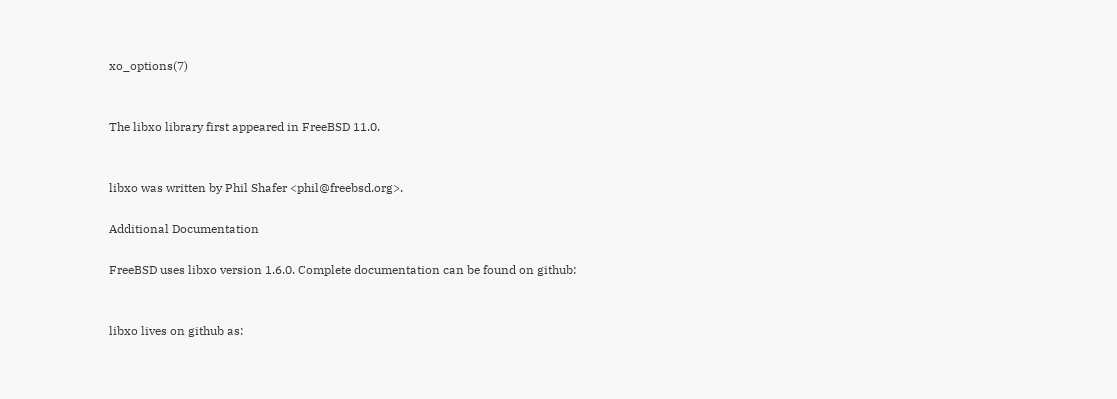xo_options(7)


The libxo library first appeared in FreeBSD 11.0.


libxo was written by Phil Shafer <phil@freebsd.org>.

Additional Documentation

FreeBSD uses libxo version 1.6.0. Complete documentation can be found on github:


libxo lives on github as: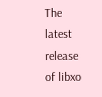The latest release of libxo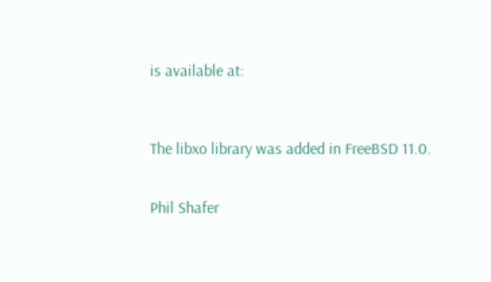is available at:



The libxo library was added in FreeBSD 11.0.


Phil Shafer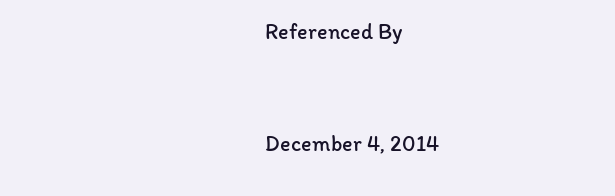Referenced By


December 4, 2014